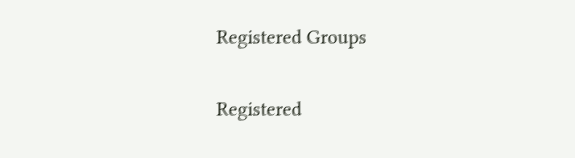Registered Groups

Registered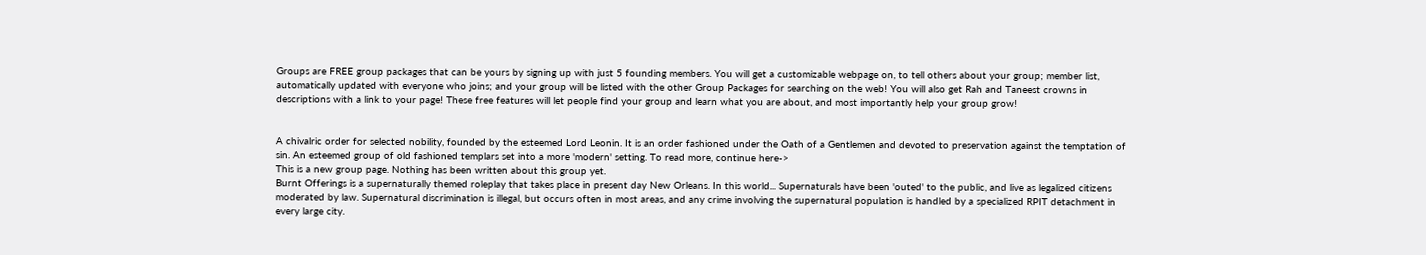Groups are FREE group packages that can be yours by signing up with just 5 founding members. You will get a customizable webpage on, to tell others about your group; member list, automatically updated with everyone who joins; and your group will be listed with the other Group Packages for searching on the web! You will also get Rah and Taneest crowns in descriptions with a link to your page! These free features will let people find your group and learn what you are about, and most importantly help your group grow!


A chivalric order for selected nobility, founded by the esteemed Lord Leonin. It is an order fashioned under the Oath of a Gentlemen and devoted to preservation against the temptation of sin. An esteemed group of old fashioned templars set into a more 'modern' setting. To read more, continue here->
This is a new group page. Nothing has been written about this group yet.
Burnt Offerings is a supernaturally themed roleplay that takes place in present day New Orleans. In this world... Supernaturals have been 'outed' to the public, and live as legalized citizens moderated by law. Supernatural discrimination is illegal, but occurs often in most areas, and any crime involving the supernatural population is handled by a specialized RPIT detachment in every large city.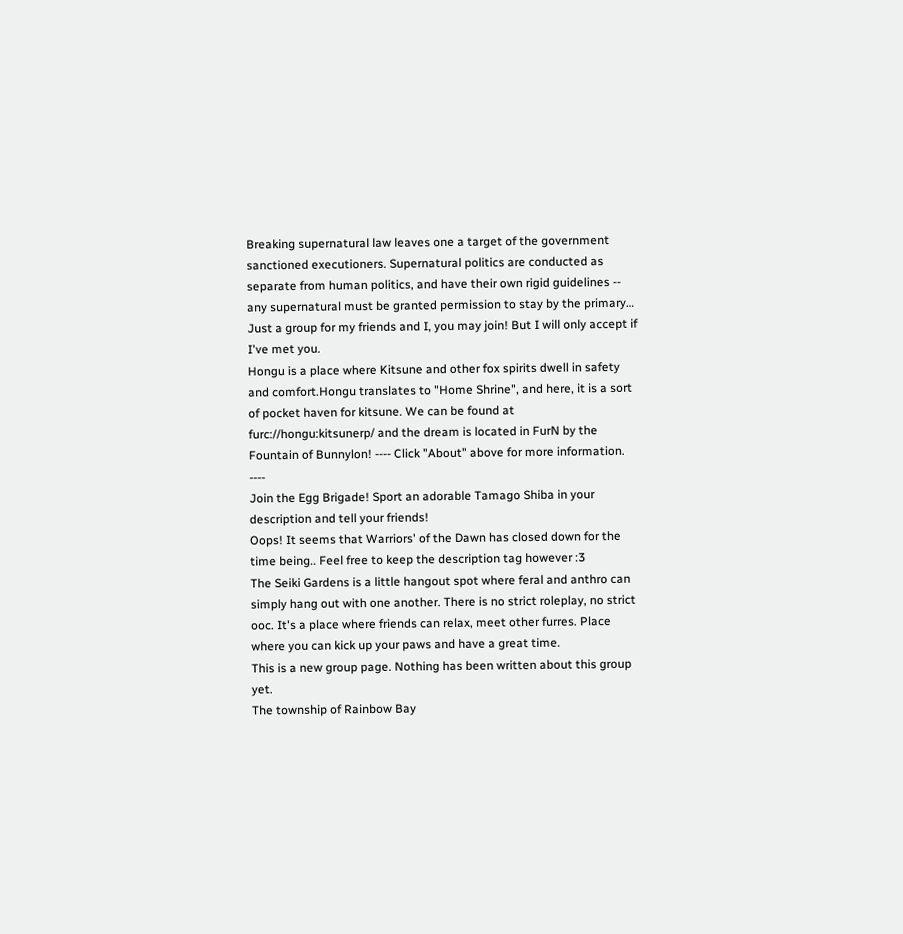Breaking supernatural law leaves one a target of the government sanctioned executioners. Supernatural politics are conducted as separate from human politics, and have their own rigid guidelines -- any supernatural must be granted permission to stay by the primary…
Just a group for my friends and I, you may join! But I will only accept if I've met you.
Hongu is a place where Kitsune and other fox spirits dwell in safety and comfort.Hongu translates to "Home Shrine", and here, it is a sort of pocket haven for kitsune. We can be found at furc://hongu:kitsunerp/ and the dream is located in FurN by the Fountain of Bunnylon! ---- Click "About" above for more information. ----
Join the Egg Brigade! Sport an adorable Tamago Shiba in your description and tell your friends!
Oops! It seems that Warriors' of the Dawn has closed down for the time being.. Feel free to keep the description tag however :3
The Seiki Gardens is a little hangout spot where feral and anthro can simply hang out with one another. There is no strict roleplay, no strict ooc. It's a place where friends can relax, meet other furres. Place where you can kick up your paws and have a great time.
This is a new group page. Nothing has been written about this group yet.
The township of Rainbow Bay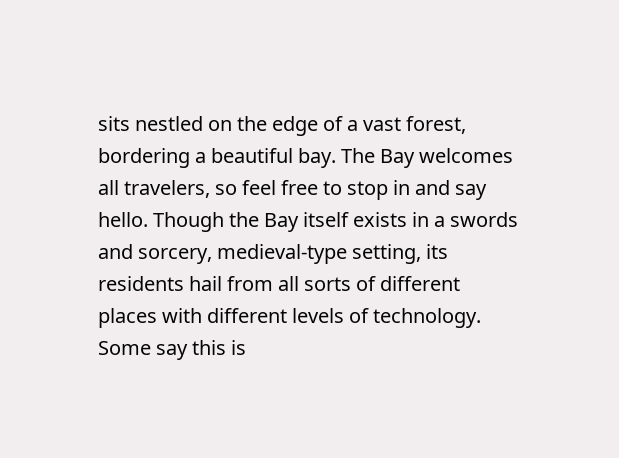sits nestled on the edge of a vast forest, bordering a beautiful bay. The Bay welcomes all travelers, so feel free to stop in and say hello. Though the Bay itself exists in a swords and sorcery, medieval-type setting, its residents hail from all sorts of different places with different levels of technology. Some say this is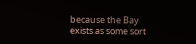because the Bay exists as some sort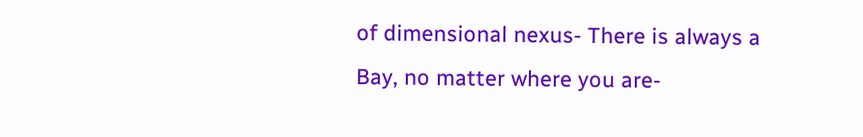of dimensional nexus- There is always a Bay, no matter where you are-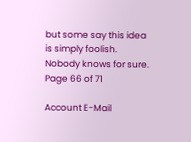but some say this idea is simply foolish. Nobody knows for sure.
Page 66 of 71

Account E-Mail